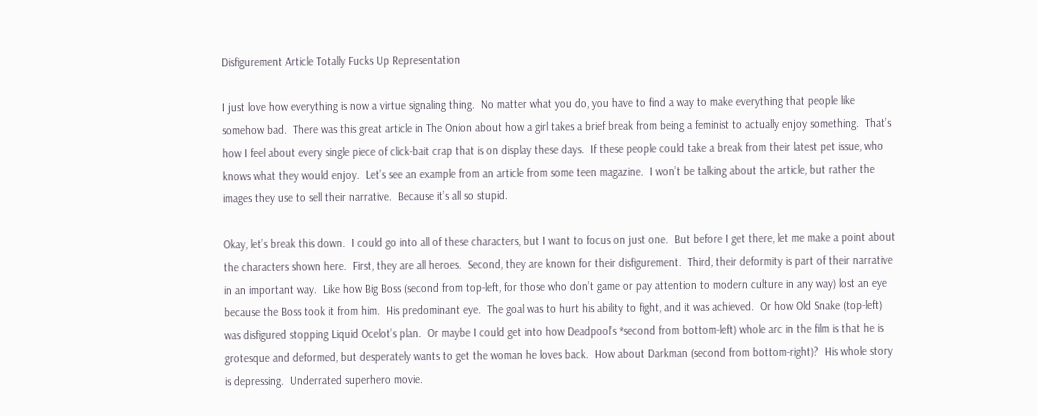Disfigurement Article Totally Fucks Up Representation

I just love how everything is now a virtue signaling thing.  No matter what you do, you have to find a way to make everything that people like somehow bad.  There was this great article in The Onion about how a girl takes a brief break from being a feminist to actually enjoy something.  That’s how I feel about every single piece of click-bait crap that is on display these days.  If these people could take a break from their latest pet issue, who knows what they would enjoy.  Let’s see an example from an article from some teen magazine.  I won’t be talking about the article, but rather the images they use to sell their narrative.  Because it’s all so stupid.

Okay, let’s break this down.  I could go into all of these characters, but I want to focus on just one.  But before I get there, let me make a point about the characters shown here.  First, they are all heroes.  Second, they are known for their disfigurement.  Third, their deformity is part of their narrative in an important way.  Like how Big Boss (second from top-left, for those who don’t game or pay attention to modern culture in any way) lost an eye because the Boss took it from him.  His predominant eye.  The goal was to hurt his ability to fight, and it was achieved.  Or how Old Snake (top-left) was disfigured stopping Liquid Ocelot’s plan.  Or maybe I could get into how Deadpool’s *second from bottom-left) whole arc in the film is that he is grotesque and deformed, but desperately wants to get the woman he loves back.  How about Darkman (second from bottom-right)?  His whole story is depressing.  Underrated superhero movie.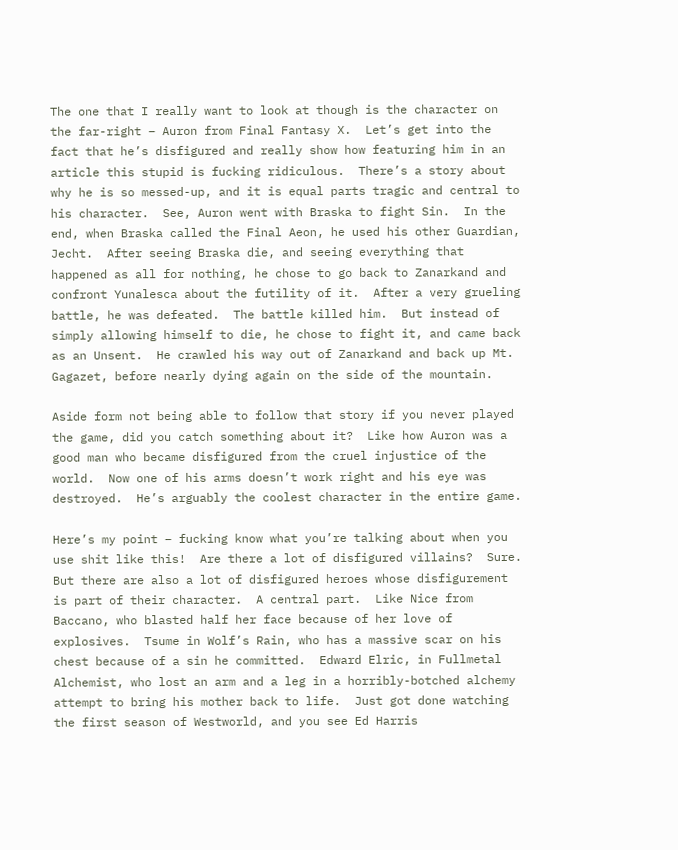The one that I really want to look at though is the character on the far-right – Auron from Final Fantasy X.  Let’s get into the fact that he’s disfigured and really show how featuring him in an article this stupid is fucking ridiculous.  There’s a story about why he is so messed-up, and it is equal parts tragic and central to his character.  See, Auron went with Braska to fight Sin.  In the end, when Braska called the Final Aeon, he used his other Guardian, Jecht.  After seeing Braska die, and seeing everything that happened as all for nothing, he chose to go back to Zanarkand and confront Yunalesca about the futility of it.  After a very grueling battle, he was defeated.  The battle killed him.  But instead of simply allowing himself to die, he chose to fight it, and came back as an Unsent.  He crawled his way out of Zanarkand and back up Mt. Gagazet, before nearly dying again on the side of the mountain.

Aside form not being able to follow that story if you never played the game, did you catch something about it?  Like how Auron was a good man who became disfigured from the cruel injustice of the world.  Now one of his arms doesn’t work right and his eye was destroyed.  He’s arguably the coolest character in the entire game.

Here’s my point – fucking know what you’re talking about when you use shit like this!  Are there a lot of disfigured villains?  Sure.  But there are also a lot of disfigured heroes whose disfigurement is part of their character.  A central part.  Like Nice from Baccano, who blasted half her face because of her love of explosives.  Tsume in Wolf’s Rain, who has a massive scar on his chest because of a sin he committed.  Edward Elric, in Fullmetal Alchemist, who lost an arm and a leg in a horribly-botched alchemy attempt to bring his mother back to life.  Just got done watching the first season of Westworld, and you see Ed Harris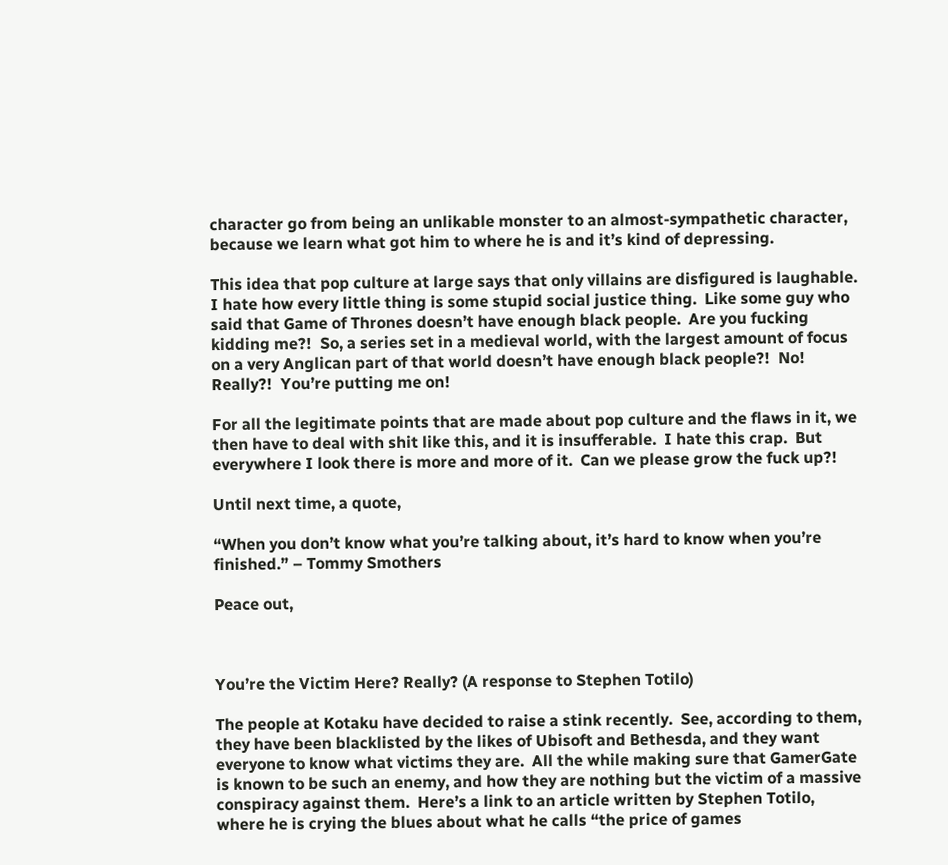character go from being an unlikable monster to an almost-sympathetic character, because we learn what got him to where he is and it’s kind of depressing.

This idea that pop culture at large says that only villains are disfigured is laughable.  I hate how every little thing is some stupid social justice thing.  Like some guy who said that Game of Thrones doesn’t have enough black people.  Are you fucking kidding me?!  So, a series set in a medieval world, with the largest amount of focus on a very Anglican part of that world doesn’t have enough black people?!  No!  Really?!  You’re putting me on!

For all the legitimate points that are made about pop culture and the flaws in it, we then have to deal with shit like this, and it is insufferable.  I hate this crap.  But everywhere I look there is more and more of it.  Can we please grow the fuck up?!

Until next time, a quote,

“When you don’t know what you’re talking about, it’s hard to know when you’re finished.” – Tommy Smothers

Peace out,



You’re the Victim Here? Really? (A response to Stephen Totilo)

The people at Kotaku have decided to raise a stink recently.  See, according to them, they have been blacklisted by the likes of Ubisoft and Bethesda, and they want everyone to know what victims they are.  All the while making sure that GamerGate is known to be such an enemy, and how they are nothing but the victim of a massive conspiracy against them.  Here’s a link to an article written by Stephen Totilo, where he is crying the blues about what he calls “the price of games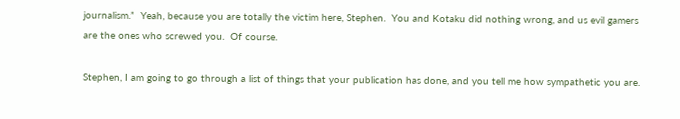journalism.”  Yeah, because you are totally the victim here, Stephen.  You and Kotaku did nothing wrong, and us evil gamers are the ones who screwed you.  Of course.

Stephen, I am going to go through a list of things that your publication has done, and you tell me how sympathetic you are.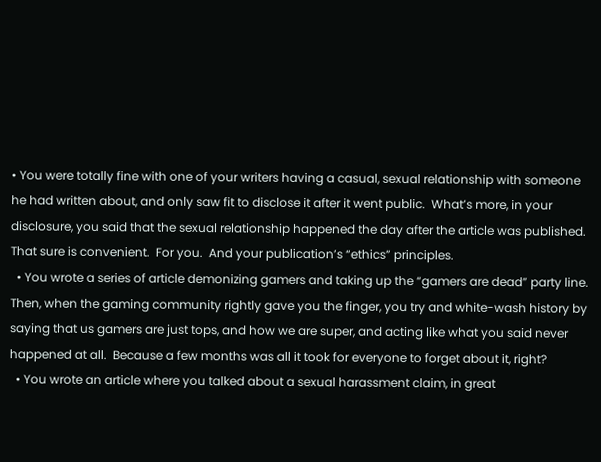• You were totally fine with one of your writers having a casual, sexual relationship with someone he had written about, and only saw fit to disclose it after it went public.  What’s more, in your disclosure, you said that the sexual relationship happened the day after the article was published.  That sure is convenient.  For you.  And your publication’s “ethics” principles.
  • You wrote a series of article demonizing gamers and taking up the “gamers are dead” party line.  Then, when the gaming community rightly gave you the finger, you try and white-wash history by saying that us gamers are just tops, and how we are super, and acting like what you said never happened at all.  Because a few months was all it took for everyone to forget about it, right?
  • You wrote an article where you talked about a sexual harassment claim, in great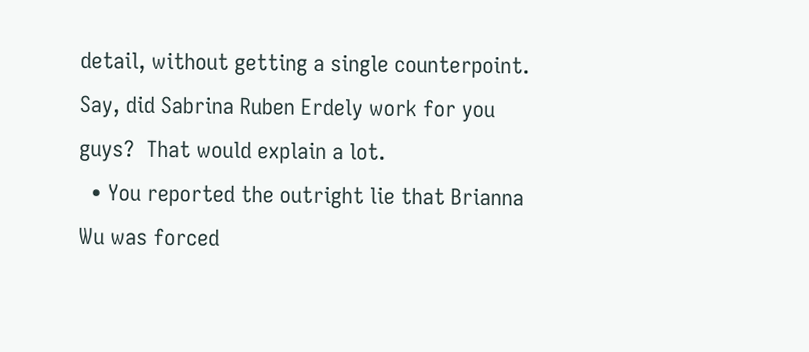detail, without getting a single counterpoint.  Say, did Sabrina Ruben Erdely work for you guys?  That would explain a lot.
  • You reported the outright lie that Brianna Wu was forced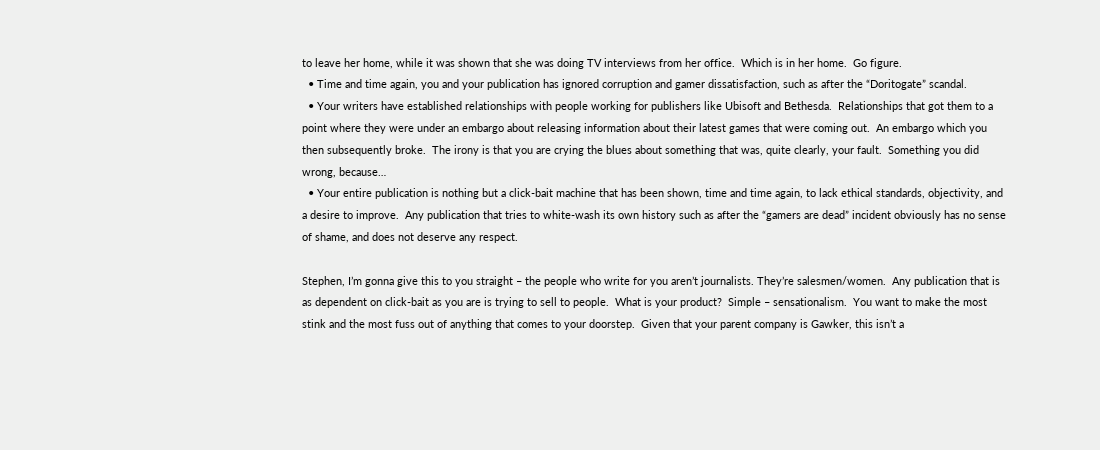to leave her home, while it was shown that she was doing TV interviews from her office.  Which is in her home.  Go figure.
  • Time and time again, you and your publication has ignored corruption and gamer dissatisfaction, such as after the “Doritogate” scandal.
  • Your writers have established relationships with people working for publishers like Ubisoft and Bethesda.  Relationships that got them to a point where they were under an embargo about releasing information about their latest games that were coming out.  An embargo which you then subsequently broke.  The irony is that you are crying the blues about something that was, quite clearly, your fault.  Something you did wrong, because…
  • Your entire publication is nothing but a click-bait machine that has been shown, time and time again, to lack ethical standards, objectivity, and a desire to improve.  Any publication that tries to white-wash its own history such as after the “gamers are dead” incident obviously has no sense of shame, and does not deserve any respect.

Stephen, I’m gonna give this to you straight – the people who write for you aren’t journalists. They’re salesmen/women.  Any publication that is as dependent on click-bait as you are is trying to sell to people.  What is your product?  Simple – sensationalism.  You want to make the most stink and the most fuss out of anything that comes to your doorstep.  Given that your parent company is Gawker, this isn’t a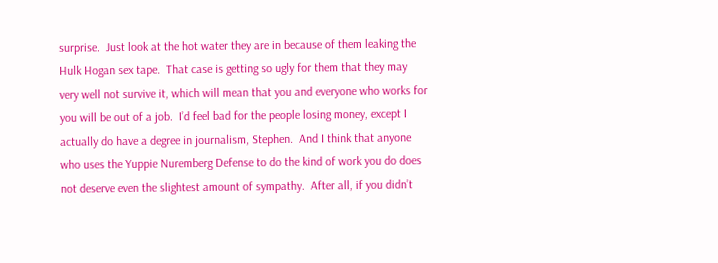surprise.  Just look at the hot water they are in because of them leaking the Hulk Hogan sex tape.  That case is getting so ugly for them that they may very well not survive it, which will mean that you and everyone who works for you will be out of a job.  I’d feel bad for the people losing money, except I actually do have a degree in journalism, Stephen.  And I think that anyone who uses the Yuppie Nuremberg Defense to do the kind of work you do does not deserve even the slightest amount of sympathy.  After all, if you didn’t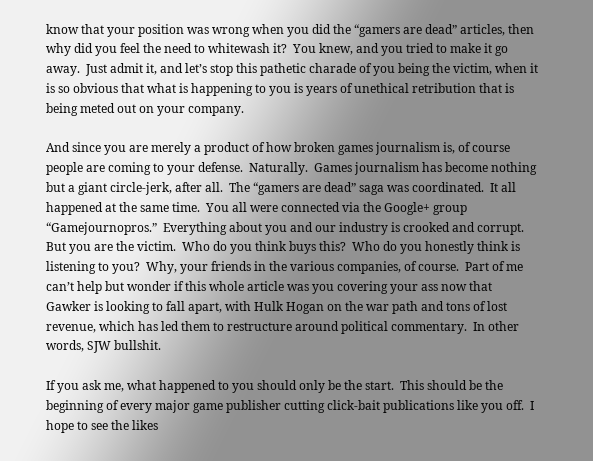know that your position was wrong when you did the “gamers are dead” articles, then why did you feel the need to whitewash it?  You knew, and you tried to make it go away.  Just admit it, and let’s stop this pathetic charade of you being the victim, when it is so obvious that what is happening to you is years of unethical retribution that is being meted out on your company.

And since you are merely a product of how broken games journalism is, of course people are coming to your defense.  Naturally.  Games journalism has become nothing but a giant circle-jerk, after all.  The “gamers are dead” saga was coordinated.  It all happened at the same time.  You all were connected via the Google+ group “Gamejournopros.”  Everything about you and our industry is crooked and corrupt.  But you are the victim.  Who do you think buys this?  Who do you honestly think is listening to you?  Why, your friends in the various companies, of course.  Part of me can’t help but wonder if this whole article was you covering your ass now that Gawker is looking to fall apart, with Hulk Hogan on the war path and tons of lost revenue, which has led them to restructure around political commentary.  In other words, SJW bullshit.

If you ask me, what happened to you should only be the start.  This should be the beginning of every major game publisher cutting click-bait publications like you off.  I hope to see the likes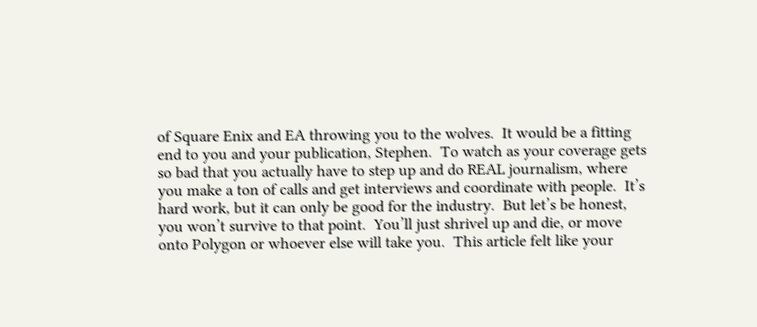of Square Enix and EA throwing you to the wolves.  It would be a fitting end to you and your publication, Stephen.  To watch as your coverage gets so bad that you actually have to step up and do REAL journalism, where you make a ton of calls and get interviews and coordinate with people.  It’s hard work, but it can only be good for the industry.  But let’s be honest, you won’t survive to that point.  You’ll just shrivel up and die, or move onto Polygon or whoever else will take you.  This article felt like your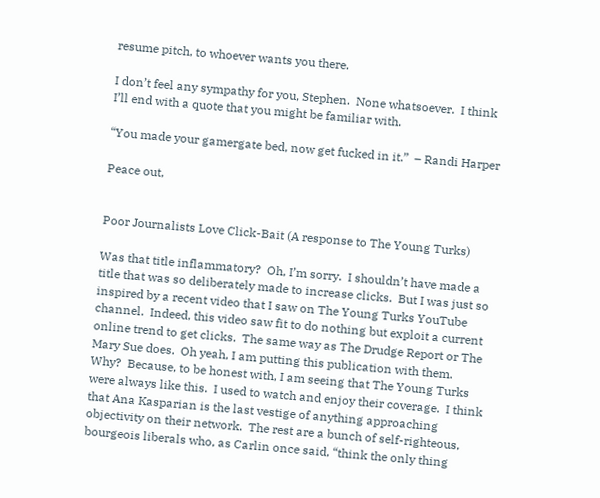resume pitch, to whoever wants you there.

I don’t feel any sympathy for you, Stephen.  None whatsoever.  I think I’ll end with a quote that you might be familiar with.

“You made your gamergate bed, now get fucked in it.”  – Randi Harper

Peace out,


Poor Journalists Love Click-Bait (A response to The Young Turks)

Was that title inflammatory?  Oh, I’m sorry.  I shouldn’t have made a title that was so deliberately made to increase clicks.  But I was just so inspired by a recent video that I saw on The Young Turks YouTube channel.  Indeed, this video saw fit to do nothing but exploit a current online trend to get clicks.  The same way as The Drudge Report or The Mary Sue does.  Oh yeah, I am putting this publication with them.  Why?  Because, to be honest with, I am seeing that The Young Turks were always like this.  I used to watch and enjoy their coverage.  I think that Ana Kasparian is the last vestige of anything approaching objectivity on their network.  The rest are a bunch of self-righteous, bourgeois liberals who, as Carlin once said, “think the only thing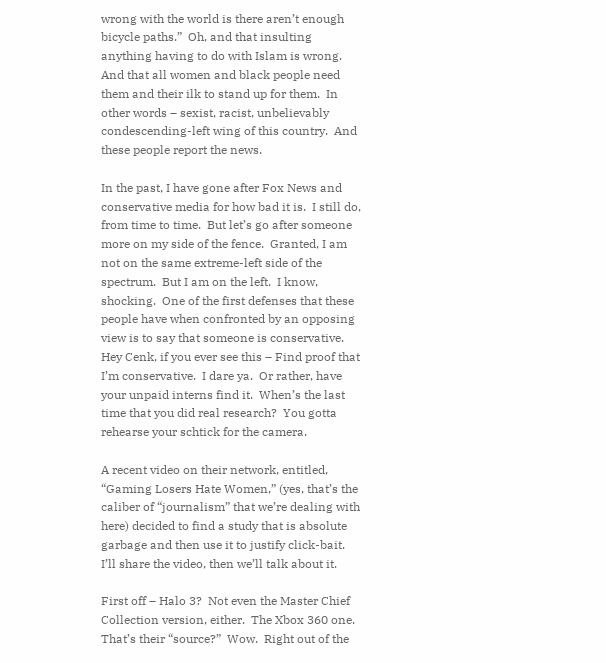wrong with the world is there aren’t enough bicycle paths.”  Oh, and that insulting anything having to do with Islam is wrong.  And that all women and black people need them and their ilk to stand up for them.  In other words – sexist, racist, unbelievably condescending-left wing of this country.  And these people report the news.

In the past, I have gone after Fox News and conservative media for how bad it is.  I still do, from time to time.  But let’s go after someone more on my side of the fence.  Granted, I am not on the same extreme-left side of the spectrum.  But I am on the left.  I know, shocking.  One of the first defenses that these people have when confronted by an opposing view is to say that someone is conservative.  Hey Cenk, if you ever see this – Find proof that I’m conservative.  I dare ya.  Or rather, have your unpaid interns find it.  When’s the last time that you did real research?  You gotta rehearse your schtick for the camera.

A recent video on their network, entitled, “Gaming Losers Hate Women,” (yes, that’s the caliber of “journalism” that we’re dealing with here) decided to find a study that is absolute garbage and then use it to justify click-bait.  I’ll share the video, then we’ll talk about it.

First off – Halo 3?  Not even the Master Chief Collection version, either.  The Xbox 360 one.  That’s their “source?”  Wow.  Right out of the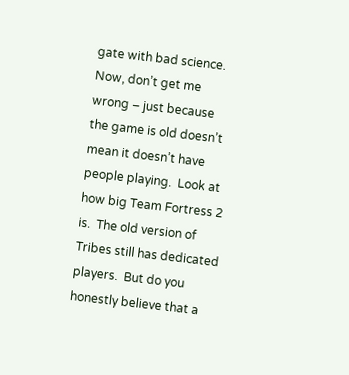gate with bad science.  Now, don’t get me wrong – just because the game is old doesn’t mean it doesn’t have people playing.  Look at how big Team Fortress 2 is.  The old version of Tribes still has dedicated players.  But do you honestly believe that a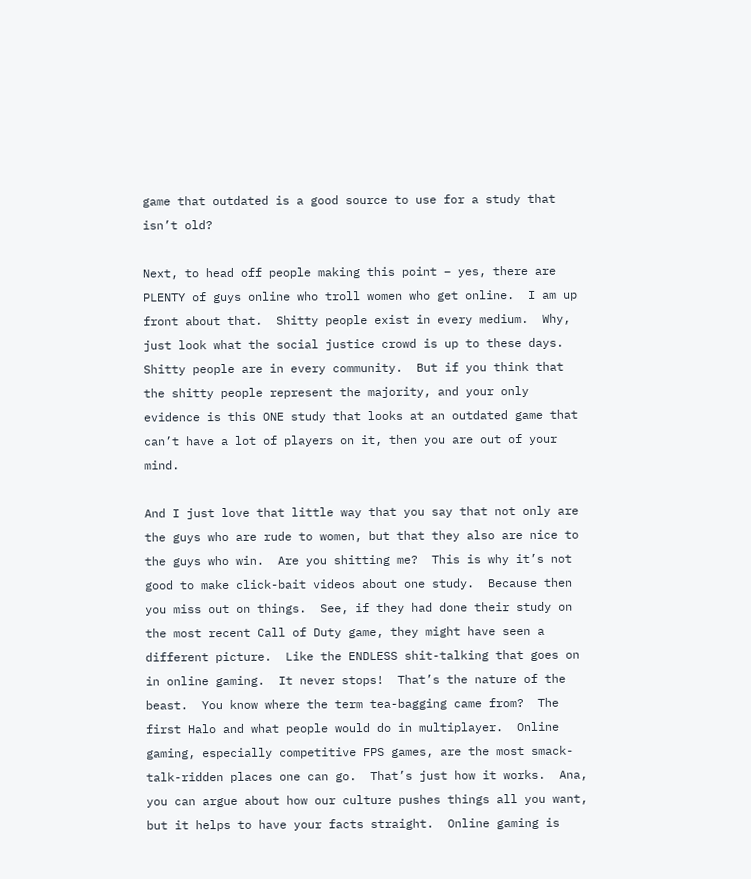game that outdated is a good source to use for a study that isn’t old?

Next, to head off people making this point – yes, there are PLENTY of guys online who troll women who get online.  I am up front about that.  Shitty people exist in every medium.  Why, just look what the social justice crowd is up to these days.  Shitty people are in every community.  But if you think that the shitty people represent the majority, and your only evidence is this ONE study that looks at an outdated game that can’t have a lot of players on it, then you are out of your mind.

And I just love that little way that you say that not only are the guys who are rude to women, but that they also are nice to the guys who win.  Are you shitting me?  This is why it’s not good to make click-bait videos about one study.  Because then you miss out on things.  See, if they had done their study on the most recent Call of Duty game, they might have seen a different picture.  Like the ENDLESS shit-talking that goes on in online gaming.  It never stops!  That’s the nature of the beast.  You know where the term tea-bagging came from?  The first Halo and what people would do in multiplayer.  Online gaming, especially competitive FPS games, are the most smack-talk-ridden places one can go.  That’s just how it works.  Ana, you can argue about how our culture pushes things all you want, but it helps to have your facts straight.  Online gaming is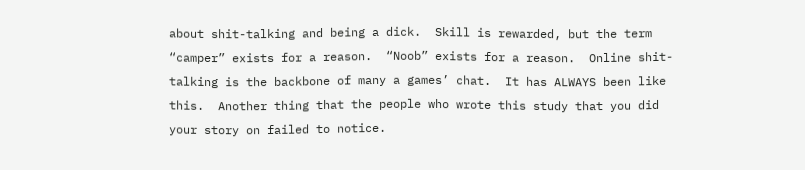about shit-talking and being a dick.  Skill is rewarded, but the term “camper” exists for a reason.  “Noob” exists for a reason.  Online shit-talking is the backbone of many a games’ chat.  It has ALWAYS been like this.  Another thing that the people who wrote this study that you did your story on failed to notice.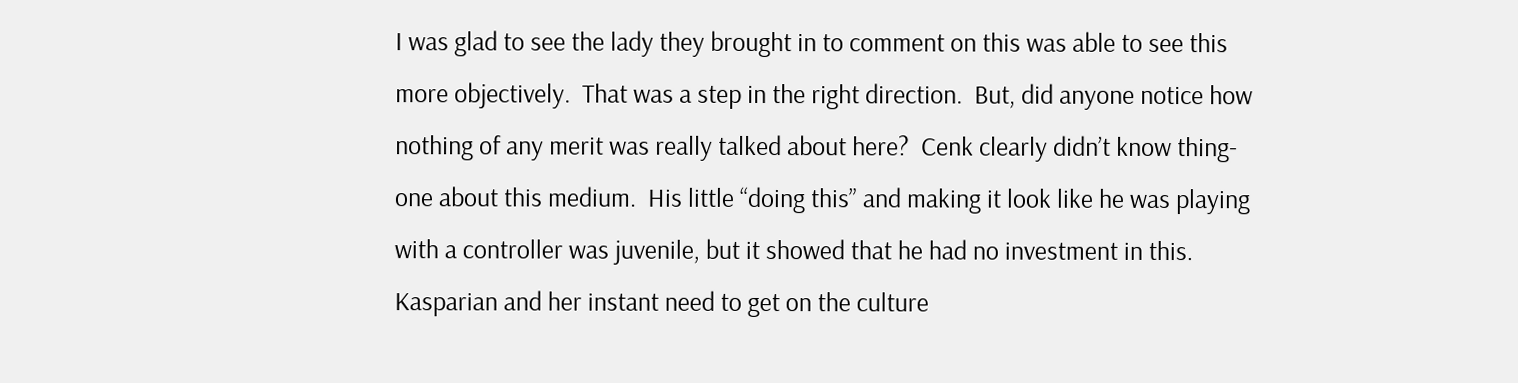I was glad to see the lady they brought in to comment on this was able to see this more objectively.  That was a step in the right direction.  But, did anyone notice how nothing of any merit was really talked about here?  Cenk clearly didn’t know thing-one about this medium.  His little “doing this” and making it look like he was playing with a controller was juvenile, but it showed that he had no investment in this.  Kasparian and her instant need to get on the culture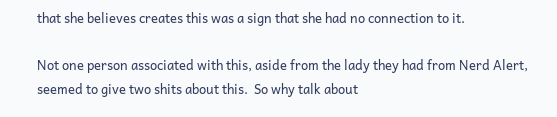that she believes creates this was a sign that she had no connection to it.

Not one person associated with this, aside from the lady they had from Nerd Alert, seemed to give two shits about this.  So why talk about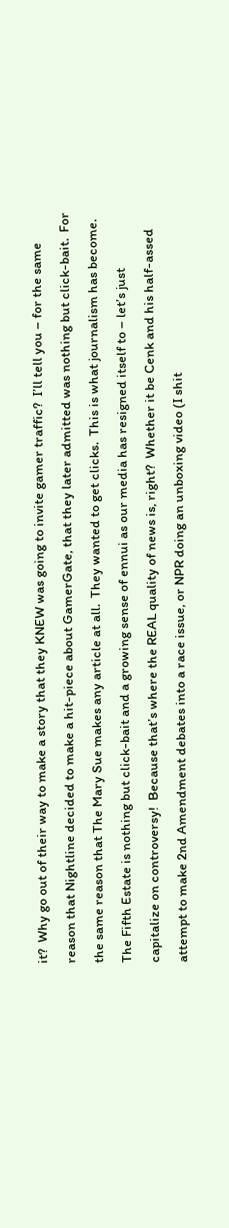it?  Why go out of their way to make a story that they KNEW was going to invite gamer traffic?  I’ll tell you – for the same reason that Nightline decided to make a hit-piece about GamerGate, that they later admitted was nothing but click-bait.  For the same reason that The Mary Sue makes any article at all.  They wanted to get clicks.  This is what journalism has become.  The Fifth Estate is nothing but click-bait and a growing sense of ennui as our media has resigned itself to – let’s just capitalize on controversy!  Because that’s where the REAL quality of news is, right?  Whether it be Cenk and his half-assed attempt to make 2nd Amendment debates into a race issue, or NPR doing an unboxing video (I shit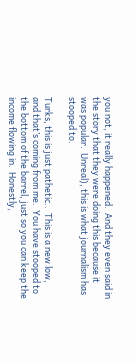you not, it really happened.  And they even said in the story that they were doing this because it was popular.  Unreal), this is what journalism has stooped to.

Turks, this is just pathetic..  This is a new low, and that’s coming from me.  You have stooped to the bottom of the barrel, just so you can keep the income flowing in.  Honestly,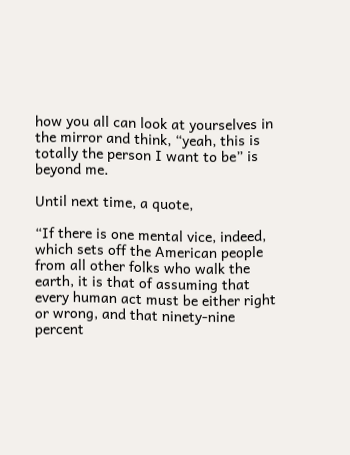how you all can look at yourselves in the mirror and think, “yeah, this is totally the person I want to be” is beyond me.

Until next time, a quote,

“If there is one mental vice, indeed, which sets off the American people from all other folks who walk the earth, it is that of assuming that every human act must be either right or wrong, and that ninety-nine percent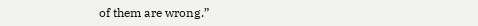of them are wrong.”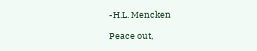-H.L. Mencken

Peace out,